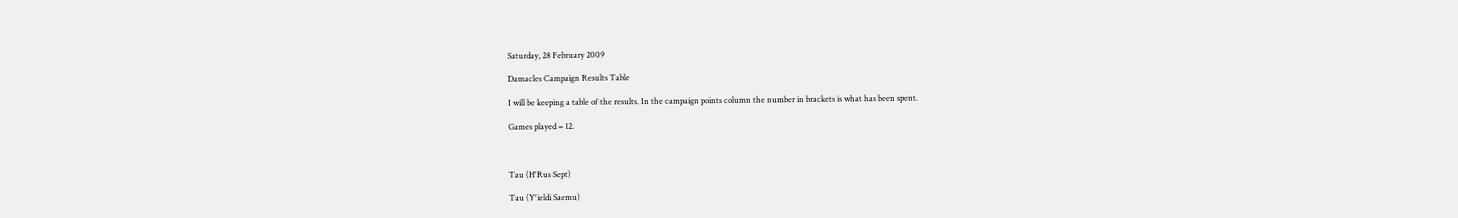Saturday, 28 February 2009

Damacles Campaign Results Table

I will be keeping a table of the results. In the campaign points column the number in brackets is what has been spent.

Games played = 12.



Tau (H'Rus Sept)

Tau (Y'ieldi Saemu)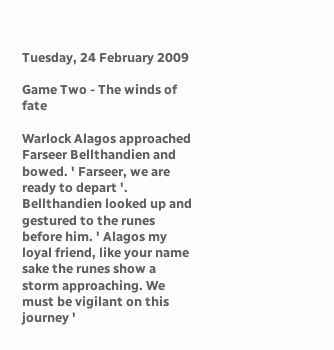Tuesday, 24 February 2009

Game Two - The winds of fate

Warlock Alagos approached Farseer Bellthandien and bowed. ' Farseer, we are ready to depart '. Bellthandien looked up and gestured to the runes before him. ' Alagos my loyal friend, like your name sake the runes show a storm approaching. We must be vigilant on this journey '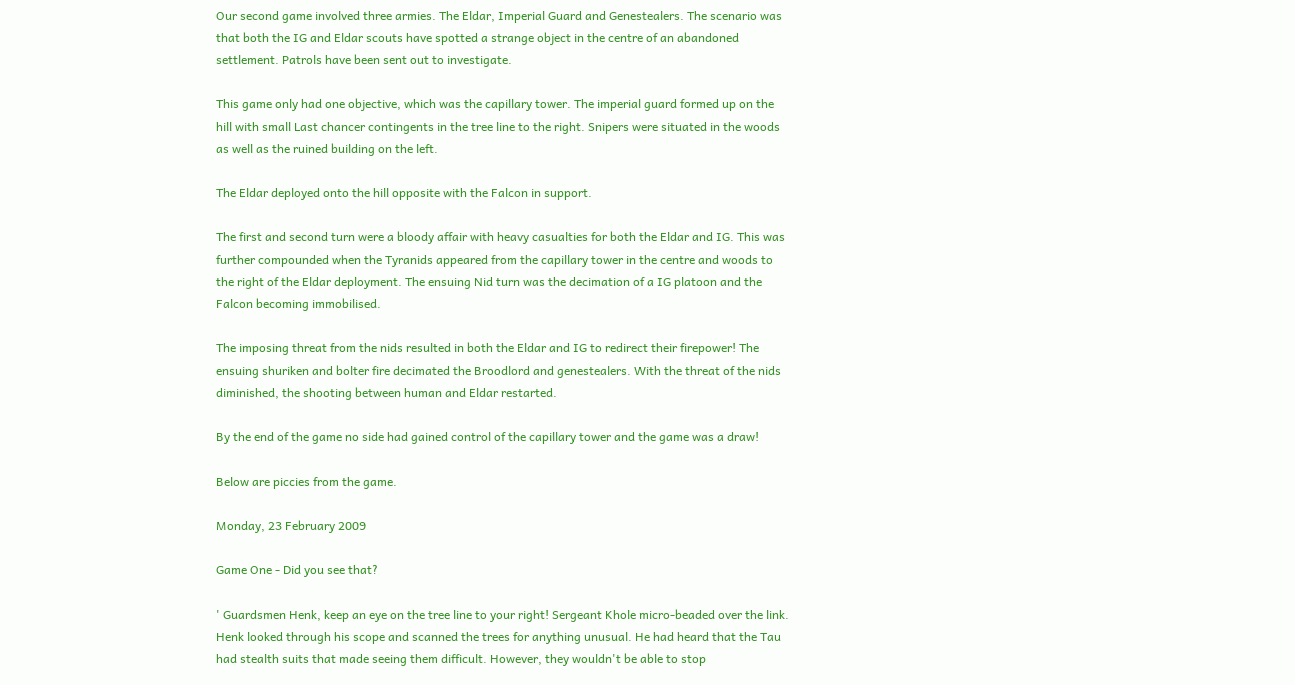Our second game involved three armies. The Eldar, Imperial Guard and Genestealers. The scenario was that both the IG and Eldar scouts have spotted a strange object in the centre of an abandoned settlement. Patrols have been sent out to investigate.

This game only had one objective, which was the capillary tower. The imperial guard formed up on the hill with small Last chancer contingents in the tree line to the right. Snipers were situated in the woods as well as the ruined building on the left.

The Eldar deployed onto the hill opposite with the Falcon in support.

The first and second turn were a bloody affair with heavy casualties for both the Eldar and IG. This was further compounded when the Tyranids appeared from the capillary tower in the centre and woods to the right of the Eldar deployment. The ensuing Nid turn was the decimation of a IG platoon and the Falcon becoming immobilised.

The imposing threat from the nids resulted in both the Eldar and IG to redirect their firepower! The ensuing shuriken and bolter fire decimated the Broodlord and genestealers. With the threat of the nids diminished, the shooting between human and Eldar restarted.

By the end of the game no side had gained control of the capillary tower and the game was a draw!

Below are piccies from the game.

Monday, 23 February 2009

Game One - Did you see that?

' Guardsmen Henk, keep an eye on the tree line to your right! Sergeant Khole micro-beaded over the link. Henk looked through his scope and scanned the trees for anything unusual. He had heard that the Tau had stealth suits that made seeing them difficult. However, they wouldn't be able to stop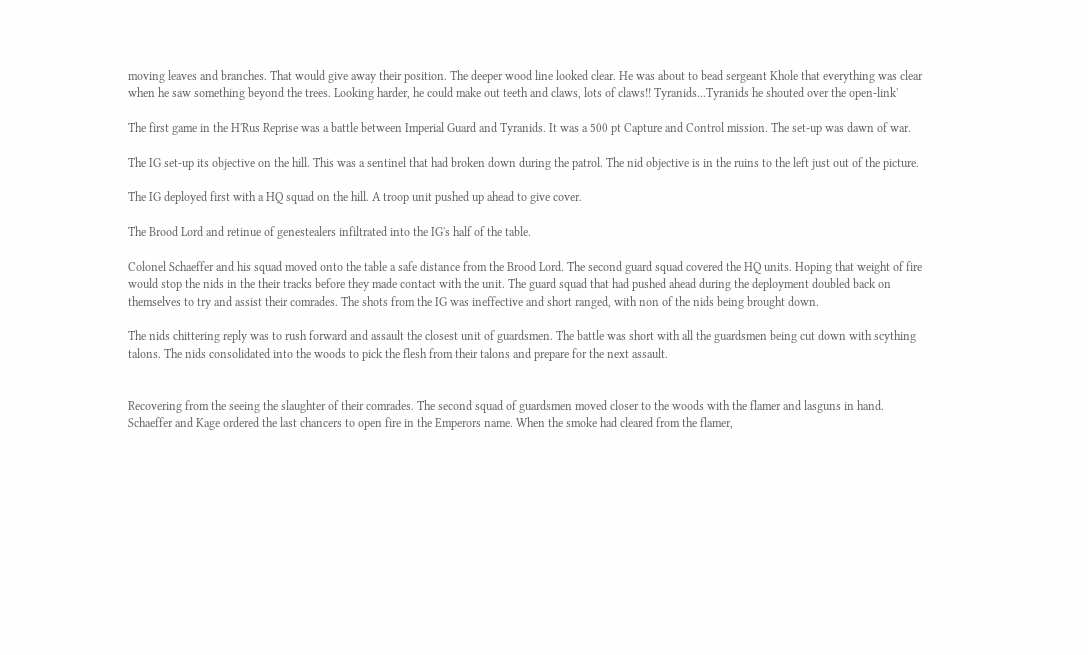moving leaves and branches. That would give away their position. The deeper wood line looked clear. He was about to bead sergeant Khole that everything was clear when he saw something beyond the trees. Looking harder, he could make out teeth and claws, lots of claws!! Tyranids...Tyranids he shouted over the open-link'

The first game in the H'Rus Reprise was a battle between Imperial Guard and Tyranids. It was a 500 pt Capture and Control mission. The set-up was dawn of war.

The IG set-up its objective on the hill. This was a sentinel that had broken down during the patrol. The nid objective is in the ruins to the left just out of the picture.

The IG deployed first with a HQ squad on the hill. A troop unit pushed up ahead to give cover.

The Brood Lord and retinue of genestealers infiltrated into the IG's half of the table.

Colonel Schaeffer and his squad moved onto the table a safe distance from the Brood Lord. The second guard squad covered the HQ units. Hoping that weight of fire would stop the nids in the their tracks before they made contact with the unit. The guard squad that had pushed ahead during the deployment doubled back on themselves to try and assist their comrades. The shots from the IG was ineffective and short ranged, with non of the nids being brought down.

The nids chittering reply was to rush forward and assault the closest unit of guardsmen. The battle was short with all the guardsmen being cut down with scything talons. The nids consolidated into the woods to pick the flesh from their talons and prepare for the next assault.


Recovering from the seeing the slaughter of their comrades. The second squad of guardsmen moved closer to the woods with the flamer and lasguns in hand. Schaeffer and Kage ordered the last chancers to open fire in the Emperors name. When the smoke had cleared from the flamer,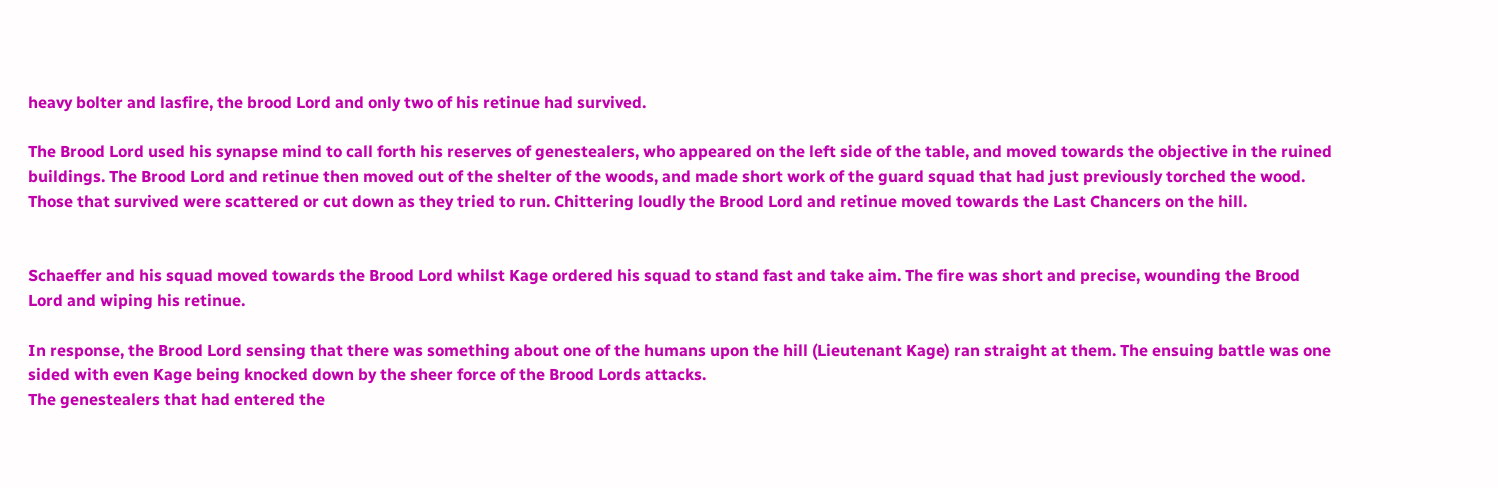heavy bolter and lasfire, the brood Lord and only two of his retinue had survived.

The Brood Lord used his synapse mind to call forth his reserves of genestealers, who appeared on the left side of the table, and moved towards the objective in the ruined buildings. The Brood Lord and retinue then moved out of the shelter of the woods, and made short work of the guard squad that had just previously torched the wood. Those that survived were scattered or cut down as they tried to run. Chittering loudly the Brood Lord and retinue moved towards the Last Chancers on the hill.


Schaeffer and his squad moved towards the Brood Lord whilst Kage ordered his squad to stand fast and take aim. The fire was short and precise, wounding the Brood Lord and wiping his retinue.

In response, the Brood Lord sensing that there was something about one of the humans upon the hill (Lieutenant Kage) ran straight at them. The ensuing battle was one sided with even Kage being knocked down by the sheer force of the Brood Lords attacks.
The genestealers that had entered the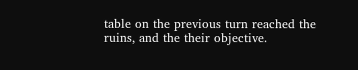table on the previous turn reached the ruins, and the their objective.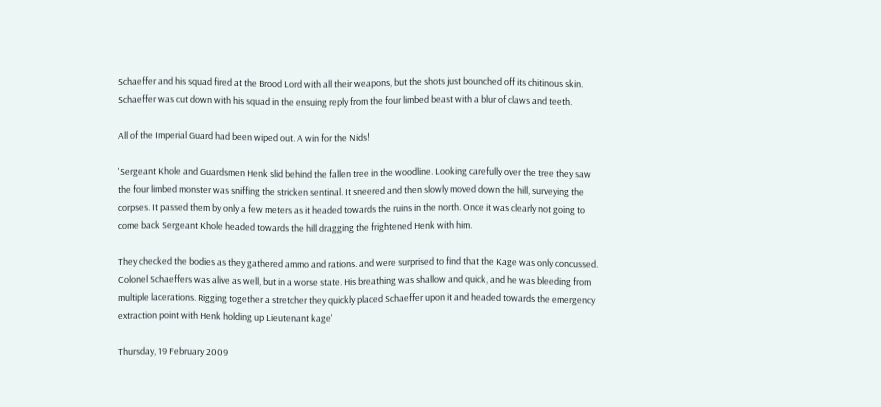Schaeffer and his squad fired at the Brood Lord with all their weapons, but the shots just bounched off its chitinous skin. Schaeffer was cut down with his squad in the ensuing reply from the four limbed beast with a blur of claws and teeth.

All of the Imperial Guard had been wiped out. A win for the Nids!

'Sergeant Khole and Guardsmen Henk slid behind the fallen tree in the woodline. Looking carefully over the tree they saw the four limbed monster was sniffing the stricken sentinal. It sneered and then slowly moved down the hill, surveying the corpses. It passed them by only a few meters as it headed towards the ruins in the north. Once it was clearly not going to come back Sergeant Khole headed towards the hill dragging the frightened Henk with him.

They checked the bodies as they gathered ammo and rations. and were surprised to find that the Kage was only concussed. Colonel Schaeffers was alive as well, but in a worse state. His breathing was shallow and quick, and he was bleeding from multiple lacerations. Rigging together a stretcher they quickly placed Schaeffer upon it and headed towards the emergency extraction point with Henk holding up Lieutenant kage'

Thursday, 19 February 2009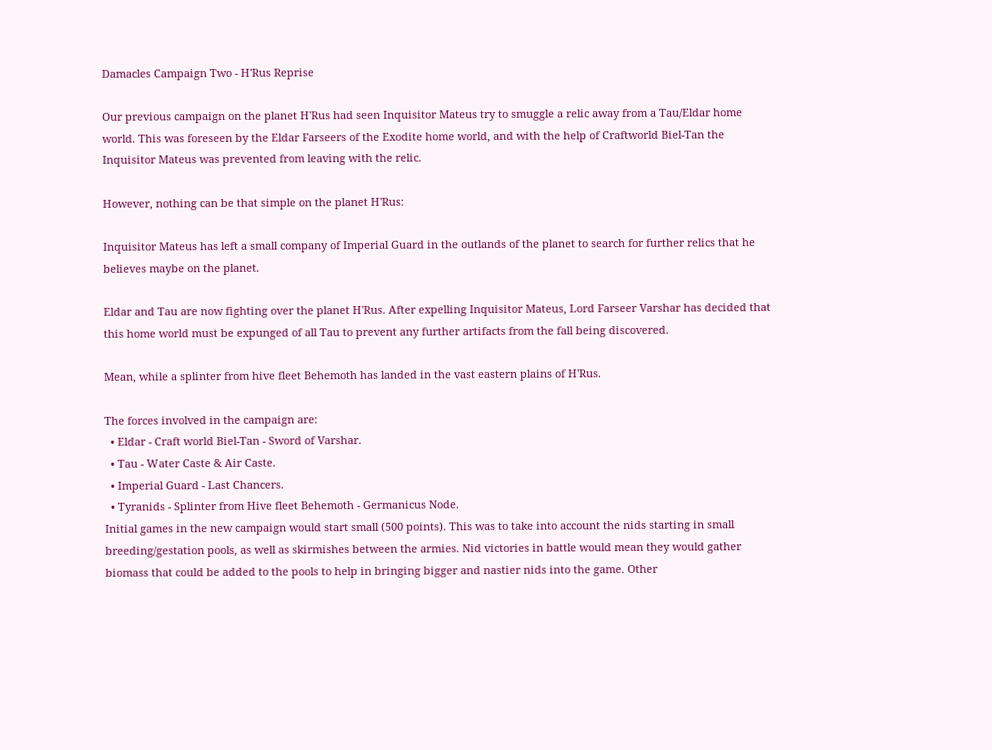Damacles Campaign Two - H'Rus Reprise

Our previous campaign on the planet H'Rus had seen Inquisitor Mateus try to smuggle a relic away from a Tau/Eldar home world. This was foreseen by the Eldar Farseers of the Exodite home world, and with the help of Craftworld Biel-Tan the Inquisitor Mateus was prevented from leaving with the relic.

However, nothing can be that simple on the planet H'Rus:

Inquisitor Mateus has left a small company of Imperial Guard in the outlands of the planet to search for further relics that he believes maybe on the planet.

Eldar and Tau are now fighting over the planet H'Rus. After expelling Inquisitor Mateus, Lord Farseer Varshar has decided that this home world must be expunged of all Tau to prevent any further artifacts from the fall being discovered.

Mean, while a splinter from hive fleet Behemoth has landed in the vast eastern plains of H'Rus.

The forces involved in the campaign are:
  • Eldar - Craft world Biel-Tan - Sword of Varshar.
  • Tau - Water Caste & Air Caste.
  • Imperial Guard - Last Chancers.
  • Tyranids - Splinter from Hive fleet Behemoth - Germanicus Node.
Initial games in the new campaign would start small (500 points). This was to take into account the nids starting in small breeding/gestation pools, as well as skirmishes between the armies. Nid victories in battle would mean they would gather biomass that could be added to the pools to help in bringing bigger and nastier nids into the game. Other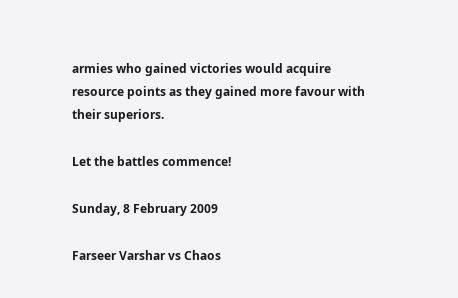armies who gained victories would acquire resource points as they gained more favour with their superiors.

Let the battles commence!

Sunday, 8 February 2009

Farseer Varshar vs Chaos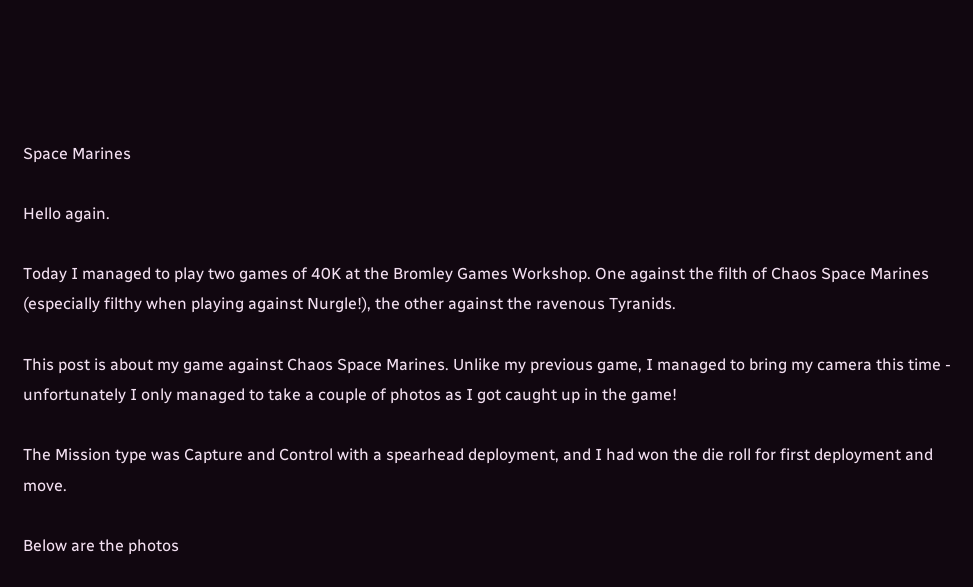Space Marines

Hello again.

Today I managed to play two games of 40K at the Bromley Games Workshop. One against the filth of Chaos Space Marines (especially filthy when playing against Nurgle!), the other against the ravenous Tyranids.

This post is about my game against Chaos Space Marines. Unlike my previous game, I managed to bring my camera this time - unfortunately I only managed to take a couple of photos as I got caught up in the game!

The Mission type was Capture and Control with a spearhead deployment, and I had won the die roll for first deployment and move.

Below are the photos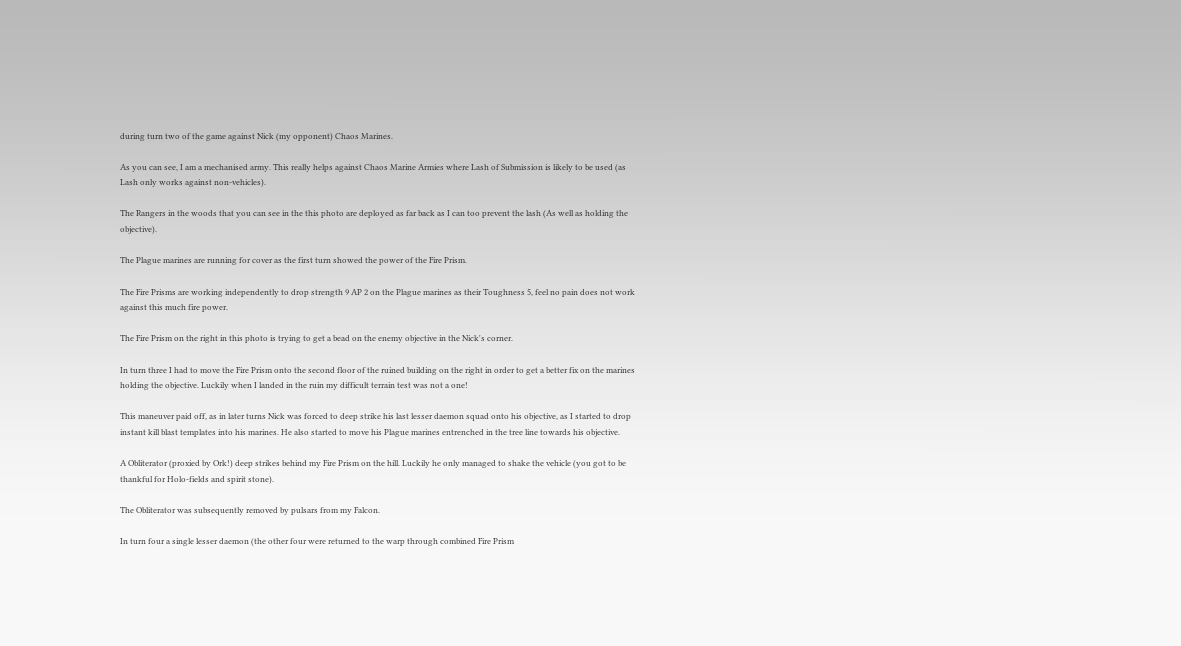during turn two of the game against Nick (my opponent) Chaos Marines.

As you can see, I am a mechanised army. This really helps against Chaos Marine Armies where Lash of Submission is likely to be used (as Lash only works against non-vehicles).

The Rangers in the woods that you can see in the this photo are deployed as far back as I can too prevent the lash (As well as holding the objective).

The Plague marines are running for cover as the first turn showed the power of the Fire Prism.

The Fire Prisms are working independently to drop strength 9 AP 2 on the Plague marines as their Toughness 5, feel no pain does not work against this much fire power.

The Fire Prism on the right in this photo is trying to get a bead on the enemy objective in the Nick's corner.

In turn three I had to move the Fire Prism onto the second floor of the ruined building on the right in order to get a better fix on the marines holding the objective. Luckily when I landed in the ruin my difficult terrain test was not a one!

This maneuver paid off, as in later turns Nick was forced to deep strike his last lesser daemon squad onto his objective, as I started to drop instant kill blast templates into his marines. He also started to move his Plague marines entrenched in the tree line towards his objective.

A Obliterator (proxied by Ork!) deep strikes behind my Fire Prism on the hill. Luckily he only managed to shake the vehicle (you got to be thankful for Holo-fields and spirit stone).

The Obliterator was subsequently removed by pulsars from my Falcon.

In turn four a single lesser daemon (the other four were returned to the warp through combined Fire Prism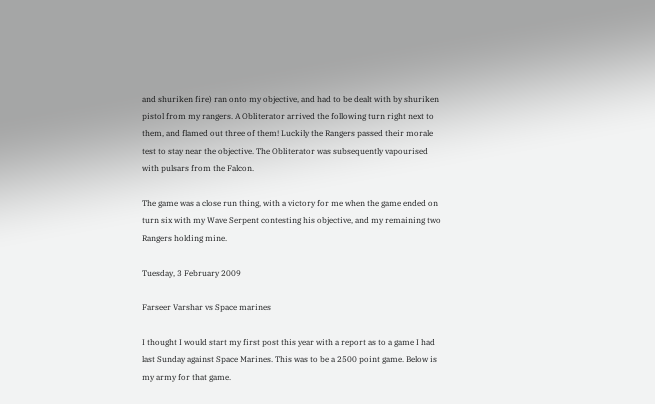and shuriken fire) ran onto my objective, and had to be dealt with by shuriken pistol from my rangers. A Obliterator arrived the following turn right next to them, and flamed out three of them! Luckily the Rangers passed their morale test to stay near the objective. The Obliterator was subsequently vapourised with pulsars from the Falcon.

The game was a close run thing, with a victory for me when the game ended on turn six with my Wave Serpent contesting his objective, and my remaining two Rangers holding mine.

Tuesday, 3 February 2009

Farseer Varshar vs Space marines

I thought I would start my first post this year with a report as to a game I had last Sunday against Space Marines. This was to be a 2500 point game. Below is my army for that game.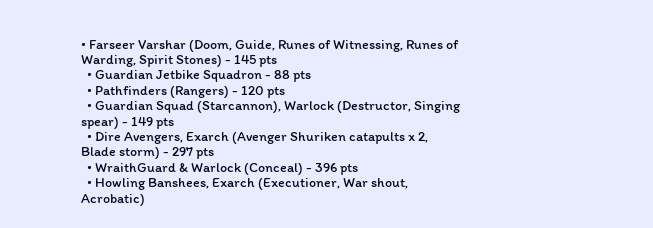• Farseer Varshar (Doom, Guide, Runes of Witnessing, Runes of Warding, Spirit Stones) - 145 pts
  • Guardian Jetbike Squadron - 88 pts
  • Pathfinders (Rangers) - 120 pts
  • Guardian Squad (Starcannon), Warlock (Destructor, Singing spear) - 149 pts
  • Dire Avengers, Exarch (Avenger Shuriken catapults x 2, Blade storm) - 297 pts
  • WraithGuard & Warlock (Conceal) - 396 pts
  • Howling Banshees, Exarch (Executioner, War shout, Acrobatic)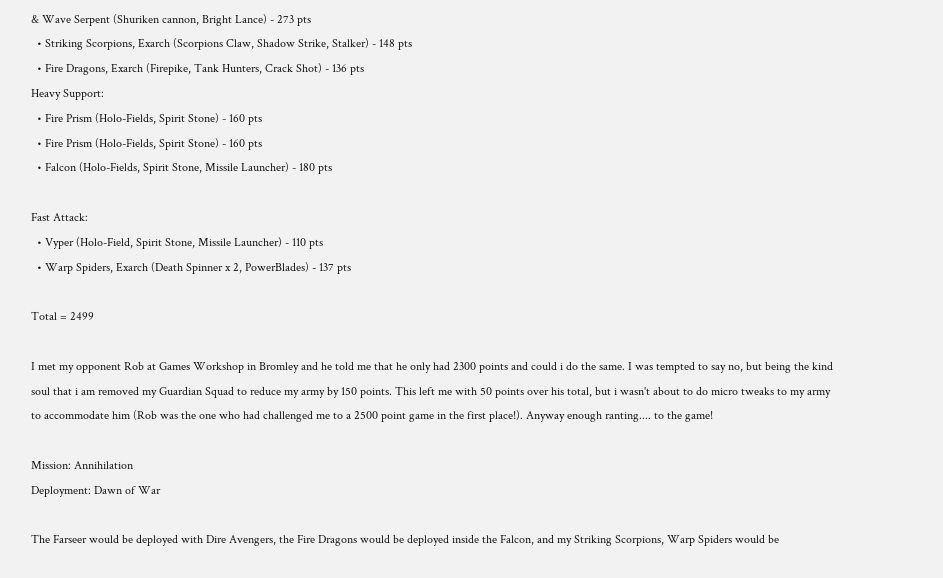& Wave Serpent (Shuriken cannon, Bright Lance) - 273 pts
  • Striking Scorpions, Exarch (Scorpions Claw, Shadow Strike, Stalker) - 148 pts
  • Fire Dragons, Exarch (Firepike, Tank Hunters, Crack Shot) - 136 pts
Heavy Support:
  • Fire Prism (Holo-Fields, Spirit Stone) - 160 pts
  • Fire Prism (Holo-Fields, Spirit Stone) - 160 pts
  • Falcon (Holo-Fields, Spirit Stone, Missile Launcher) - 180 pts

Fast Attack:
  • Vyper (Holo-Field, Spirit Stone, Missile Launcher) - 110 pts
  • Warp Spiders, Exarch (Death Spinner x 2, PowerBlades) - 137 pts

Total = 2499

I met my opponent Rob at Games Workshop in Bromley and he told me that he only had 2300 points and could i do the same. I was tempted to say no, but being the kind soul that i am removed my Guardian Squad to reduce my army by 150 points. This left me with 50 points over his total, but i wasn't about to do micro tweaks to my army to accommodate him (Rob was the one who had challenged me to a 2500 point game in the first place!). Anyway enough ranting.... to the game!

Mission: Annihilation
Deployment: Dawn of War

The Farseer would be deployed with Dire Avengers, the Fire Dragons would be deployed inside the Falcon, and my Striking Scorpions, Warp Spiders would be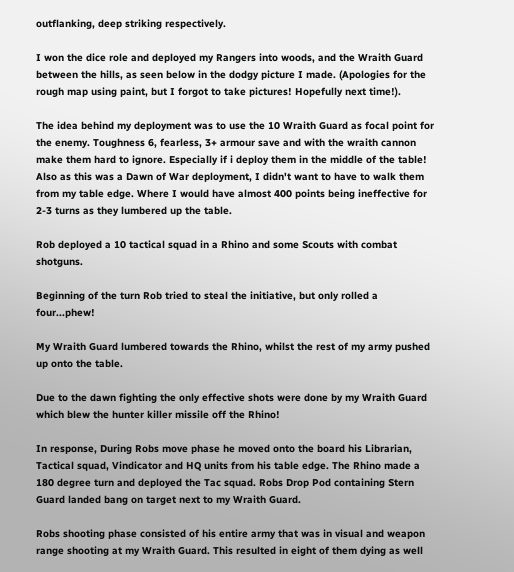outflanking, deep striking respectively.

I won the dice role and deployed my Rangers into woods, and the Wraith Guard between the hills, as seen below in the dodgy picture I made. (Apologies for the rough map using paint, but I forgot to take pictures! Hopefully next time!).

The idea behind my deployment was to use the 10 Wraith Guard as focal point for the enemy. Toughness 6, fearless, 3+ armour save and with the wraith cannon make them hard to ignore. Especially if i deploy them in the middle of the table! Also as this was a Dawn of War deployment, I didn't want to have to walk them from my table edge. Where I would have almost 400 points being ineffective for 2-3 turns as they lumbered up the table.

Rob deployed a 10 tactical squad in a Rhino and some Scouts with combat shotguns.

Beginning of the turn Rob tried to steal the initiative, but only rolled a four...phew!

My Wraith Guard lumbered towards the Rhino, whilst the rest of my army pushed up onto the table.

Due to the dawn fighting the only effective shots were done by my Wraith Guard which blew the hunter killer missile off the Rhino!

In response, During Robs move phase he moved onto the board his Librarian, Tactical squad, Vindicator and HQ units from his table edge. The Rhino made a 180 degree turn and deployed the Tac squad. Robs Drop Pod containing Stern Guard landed bang on target next to my Wraith Guard.

Robs shooting phase consisted of his entire army that was in visual and weapon range shooting at my Wraith Guard. This resulted in eight of them dying as well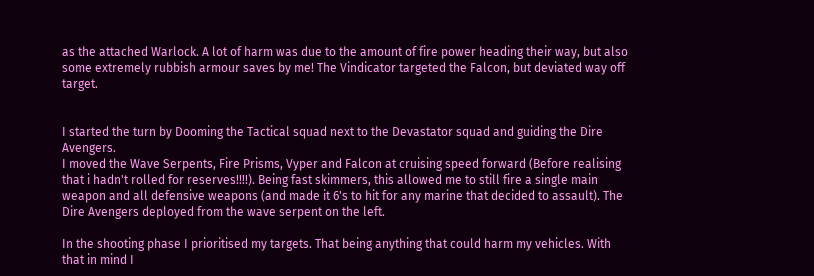as the attached Warlock. A lot of harm was due to the amount of fire power heading their way, but also some extremely rubbish armour saves by me! The Vindicator targeted the Falcon, but deviated way off target.


I started the turn by Dooming the Tactical squad next to the Devastator squad and guiding the Dire Avengers.
I moved the Wave Serpents, Fire Prisms, Vyper and Falcon at cruising speed forward (Before realising that i hadn't rolled for reserves!!!!). Being fast skimmers, this allowed me to still fire a single main weapon and all defensive weapons (and made it 6's to hit for any marine that decided to assault). The Dire Avengers deployed from the wave serpent on the left.

In the shooting phase I prioritised my targets. That being anything that could harm my vehicles. With that in mind I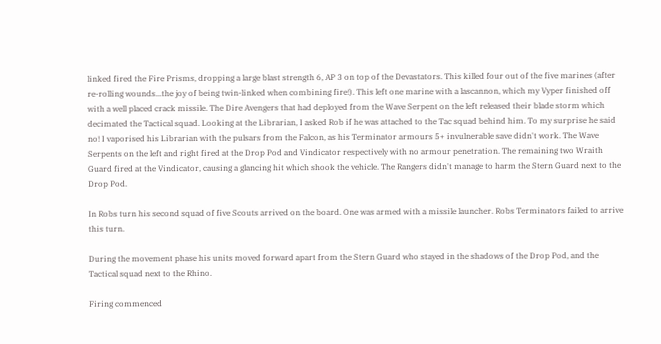linked fired the Fire Prisms, dropping a large blast strength 6, AP 3 on top of the Devastators. This killed four out of the five marines (after re-rolling wounds...the joy of being twin-linked when combining fire!). This left one marine with a lascannon, which my Vyper finished off with a well placed crack missile. The Dire Avengers that had deployed from the Wave Serpent on the left released their blade storm which decimated the Tactical squad. Looking at the Librarian, I asked Rob if he was attached to the Tac squad behind him. To my surprise he said no! I vaporised his Librarian with the pulsars from the Falcon, as his Terminator armours 5+ invulnerable save didn't work. The Wave Serpents on the left and right fired at the Drop Pod and Vindicator respectively with no armour penetration. The remaining two Wraith Guard fired at the Vindicator, causing a glancing hit which shook the vehicle. The Rangers didn't manage to harm the Stern Guard next to the Drop Pod.

In Robs turn his second squad of five Scouts arrived on the board. One was armed with a missile launcher. Robs Terminators failed to arrive this turn.

During the movement phase his units moved forward apart from the Stern Guard who stayed in the shadows of the Drop Pod, and the Tactical squad next to the Rhino.

Firing commenced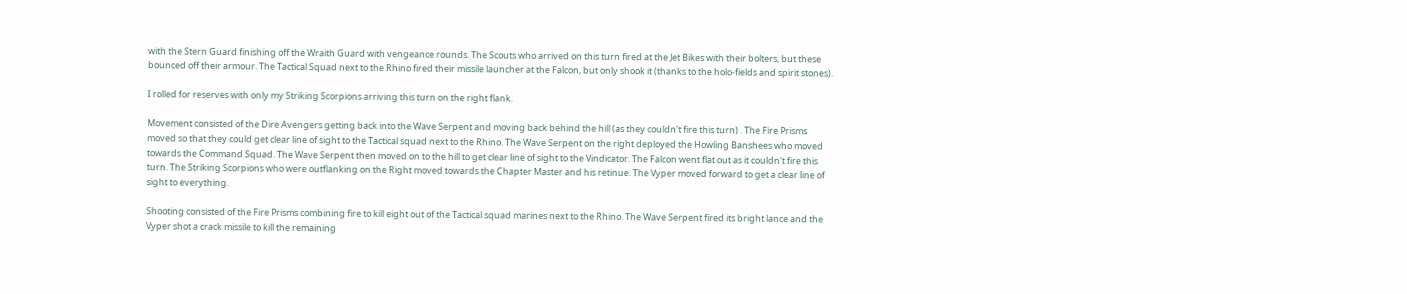with the Stern Guard finishing off the Wraith Guard with vengeance rounds. The Scouts who arrived on this turn fired at the Jet Bikes with their bolters, but these bounced off their armour. The Tactical Squad next to the Rhino fired their missile launcher at the Falcon, but only shook it (thanks to the holo-fields and spirit stones).

I rolled for reserves with only my Striking Scorpions arriving this turn on the right flank.

Movement consisted of the Dire Avengers getting back into the Wave Serpent and moving back behind the hill (as they couldn't fire this turn) . The Fire Prisms moved so that they could get clear line of sight to the Tactical squad next to the Rhino. The Wave Serpent on the right deployed the Howling Banshees who moved towards the Command Squad. The Wave Serpent then moved on to the hill to get clear line of sight to the Vindicator. The Falcon went flat out as it couldn't fire this turn. The Striking Scorpions who were outflanking on the Right moved towards the Chapter Master and his retinue. The Vyper moved forward to get a clear line of sight to everything.

Shooting consisted of the Fire Prisms combining fire to kill eight out of the Tactical squad marines next to the Rhino. The Wave Serpent fired its bright lance and the Vyper shot a crack missile to kill the remaining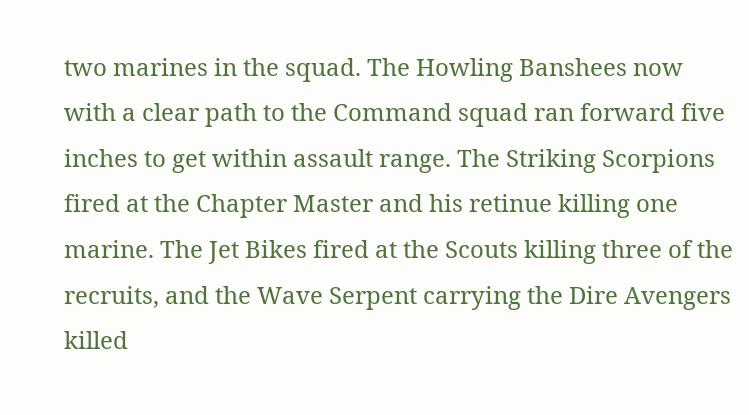two marines in the squad. The Howling Banshees now with a clear path to the Command squad ran forward five inches to get within assault range. The Striking Scorpions fired at the Chapter Master and his retinue killing one marine. The Jet Bikes fired at the Scouts killing three of the recruits, and the Wave Serpent carrying the Dire Avengers killed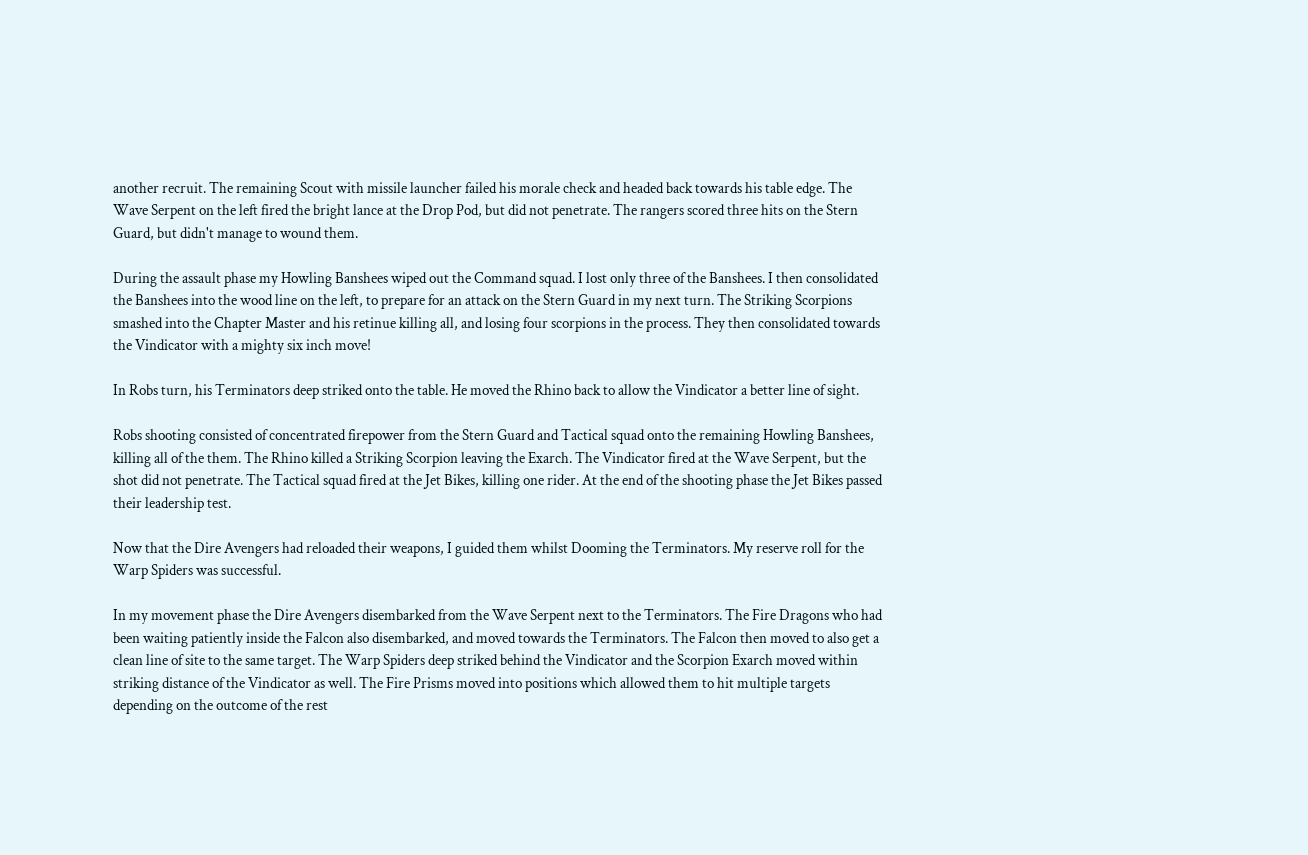another recruit. The remaining Scout with missile launcher failed his morale check and headed back towards his table edge. The Wave Serpent on the left fired the bright lance at the Drop Pod, but did not penetrate. The rangers scored three hits on the Stern Guard, but didn't manage to wound them.

During the assault phase my Howling Banshees wiped out the Command squad. I lost only three of the Banshees. I then consolidated the Banshees into the wood line on the left, to prepare for an attack on the Stern Guard in my next turn. The Striking Scorpions smashed into the Chapter Master and his retinue killing all, and losing four scorpions in the process. They then consolidated towards the Vindicator with a mighty six inch move!

In Robs turn, his Terminators deep striked onto the table. He moved the Rhino back to allow the Vindicator a better line of sight.

Robs shooting consisted of concentrated firepower from the Stern Guard and Tactical squad onto the remaining Howling Banshees, killing all of the them. The Rhino killed a Striking Scorpion leaving the Exarch. The Vindicator fired at the Wave Serpent, but the shot did not penetrate. The Tactical squad fired at the Jet Bikes, killing one rider. At the end of the shooting phase the Jet Bikes passed their leadership test.

Now that the Dire Avengers had reloaded their weapons, I guided them whilst Dooming the Terminators. My reserve roll for the Warp Spiders was successful.

In my movement phase the Dire Avengers disembarked from the Wave Serpent next to the Terminators. The Fire Dragons who had been waiting patiently inside the Falcon also disembarked, and moved towards the Terminators. The Falcon then moved to also get a clean line of site to the same target. The Warp Spiders deep striked behind the Vindicator and the Scorpion Exarch moved within striking distance of the Vindicator as well. The Fire Prisms moved into positions which allowed them to hit multiple targets depending on the outcome of the rest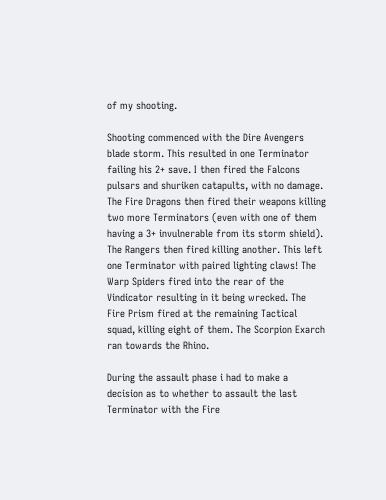of my shooting.

Shooting commenced with the Dire Avengers blade storm. This resulted in one Terminator failing his 2+ save. I then fired the Falcons pulsars and shuriken catapults, with no damage. The Fire Dragons then fired their weapons killing two more Terminators (even with one of them having a 3+ invulnerable from its storm shield). The Rangers then fired killing another. This left one Terminator with paired lighting claws! The Warp Spiders fired into the rear of the Vindicator resulting in it being wrecked. The Fire Prism fired at the remaining Tactical squad, killing eight of them. The Scorpion Exarch ran towards the Rhino.

During the assault phase i had to make a decision as to whether to assault the last Terminator with the Fire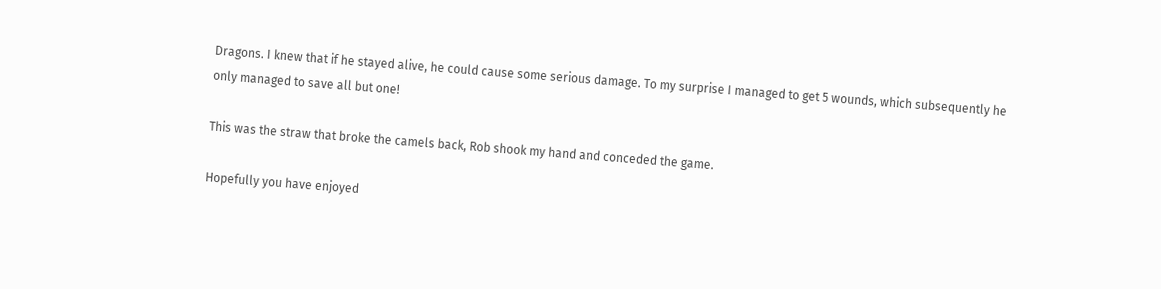Dragons. I knew that if he stayed alive, he could cause some serious damage. To my surprise I managed to get 5 wounds, which subsequently he only managed to save all but one!

This was the straw that broke the camels back, Rob shook my hand and conceded the game.

Hopefully you have enjoyed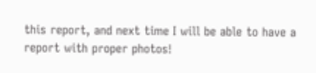this report, and next time I will be able to have a report with proper photos!